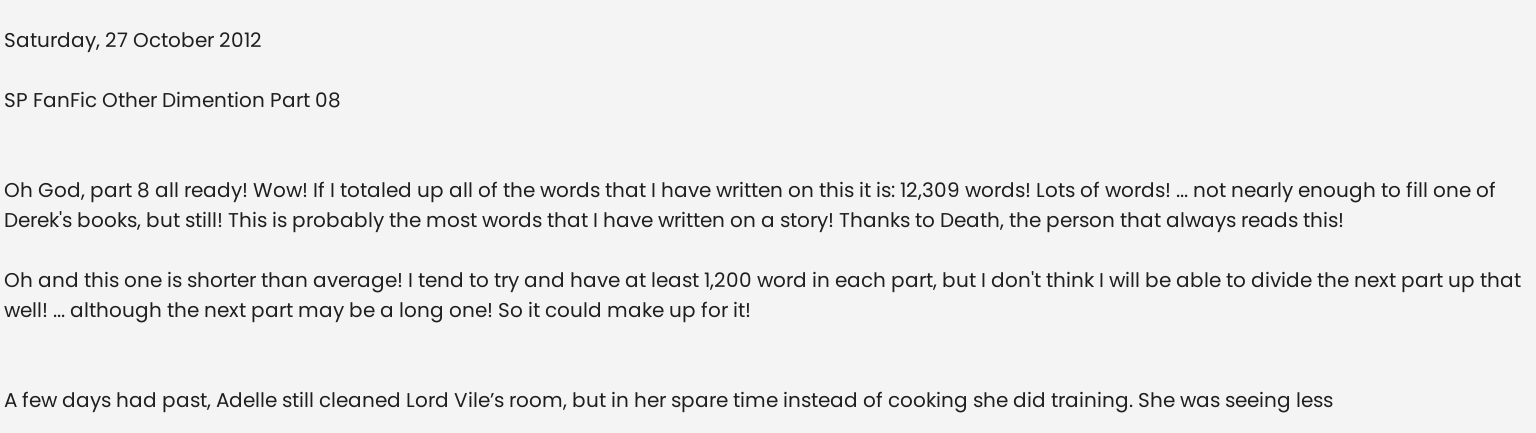Saturday, 27 October 2012

SP FanFic Other Dimention Part 08


Oh God, part 8 all ready! Wow! If I totaled up all of the words that I have written on this it is: 12,309 words! Lots of words! ... not nearly enough to fill one of Derek's books, but still! This is probably the most words that I have written on a story! Thanks to Death, the person that always reads this!

Oh and this one is shorter than average! I tend to try and have at least 1,200 word in each part, but I don't think I will be able to divide the next part up that well! ... although the next part may be a long one! So it could make up for it!


A few days had past, Adelle still cleaned Lord Vile’s room, but in her spare time instead of cooking she did training. She was seeing less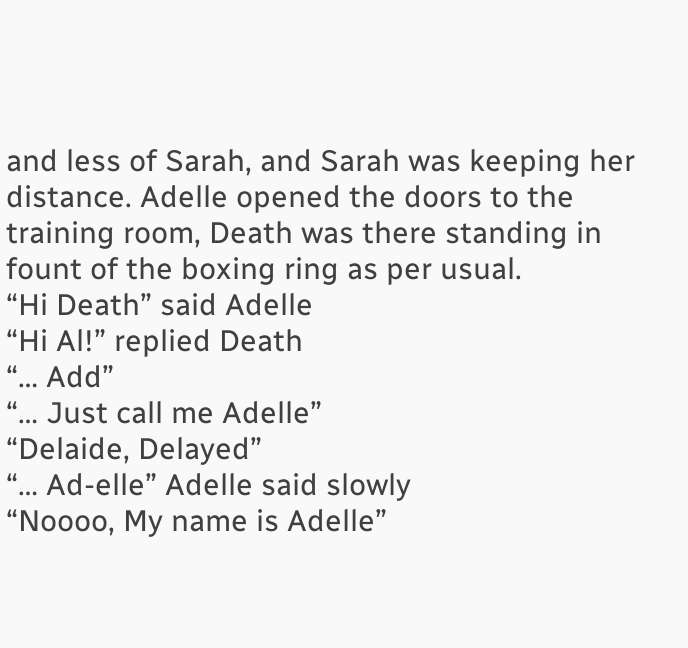and less of Sarah, and Sarah was keeping her distance. Adelle opened the doors to the training room, Death was there standing in fount of the boxing ring as per usual.
“Hi Death” said Adelle
“Hi Al!” replied Death
“… Add”
“… Just call me Adelle”
“Delaide, Delayed”
“… Ad-elle” Adelle said slowly
“Noooo, My name is Adelle”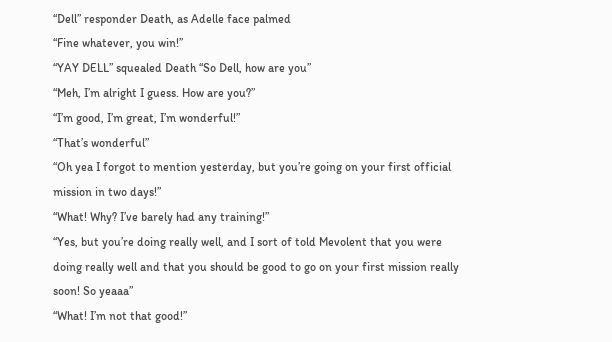“Dell” responder Death, as Adelle face palmed
“Fine whatever, you win!”
“YAY DELL” squealed Death “So Dell, how are you”
“Meh, I’m alright I guess. How are you?”
“I’m good, I’m great, I’m wonderful!”
“That’s wonderful”
“Oh yea I forgot to mention yesterday, but you’re going on your first official mission in two days!”
“What! Why? I’ve barely had any training!”
“Yes, but you’re doing really well, and I sort of told Mevolent that you were doing really well and that you should be good to go on your first mission really soon! So yeaaa”
“What! I’m not that good!”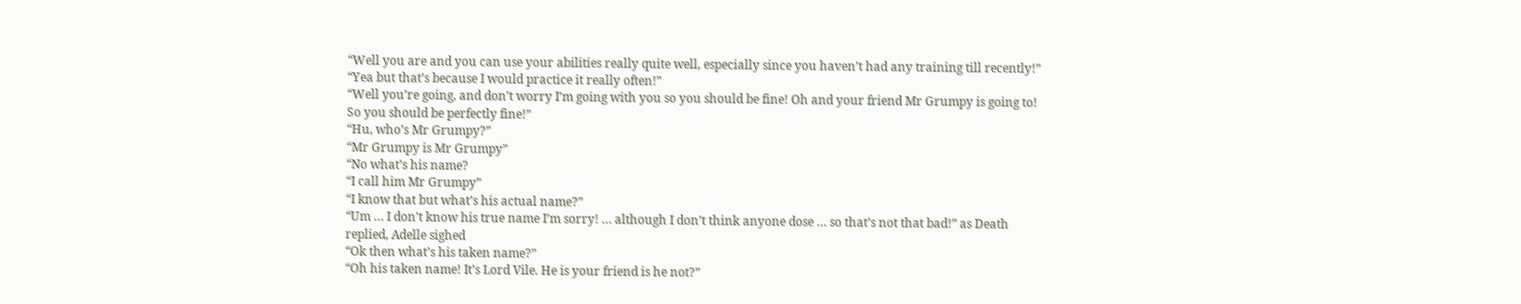“Well you are and you can use your abilities really quite well, especially since you haven’t had any training till recently!”
“Yea but that’s because I would practice it really often!”
“Well you’re going, and don’t worry I’m going with you so you should be fine! Oh and your friend Mr Grumpy is going to! So you should be perfectly fine!”
“Hu, who’s Mr Grumpy?”
“Mr Grumpy is Mr Grumpy”
“No what’s his name?
“I call him Mr Grumpy”
“I know that but what’s his actual name?”
“Um … I don’t know his true name I’m sorry! … although I don’t think anyone dose … so that’s not that bad!” as Death replied, Adelle sighed
“Ok then what’s his taken name?”
“Oh his taken name! It’s Lord Vile. He is your friend is he not?”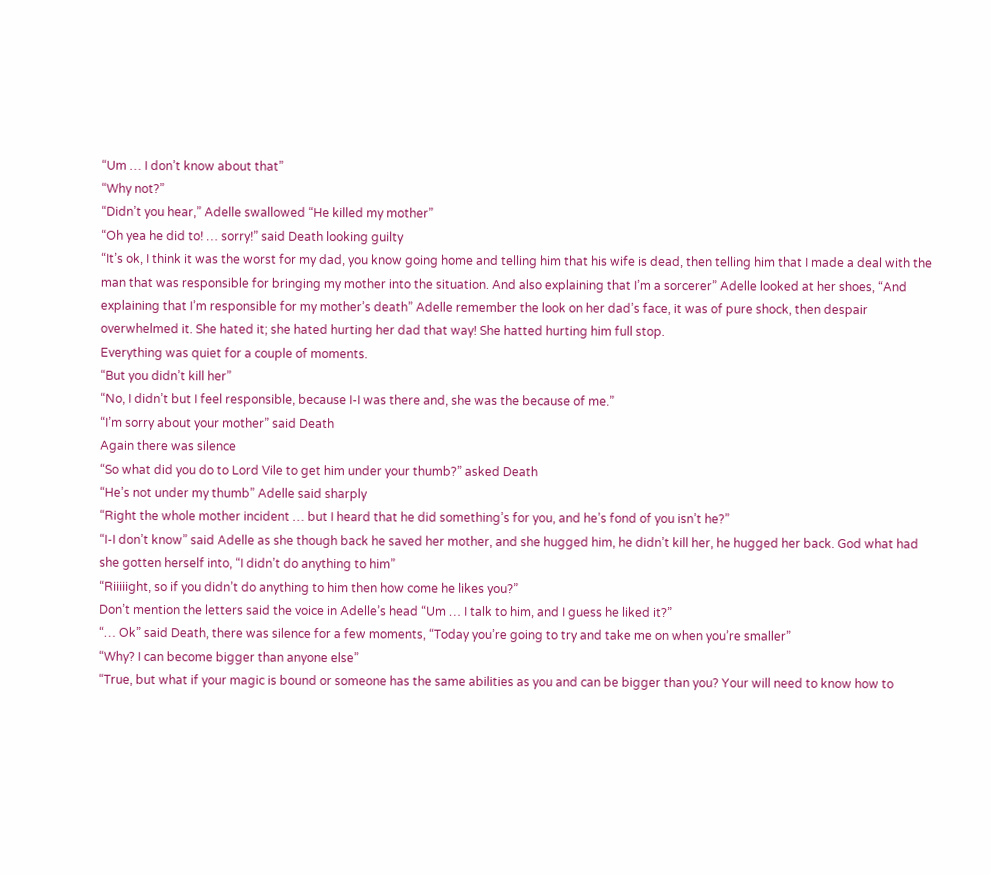“Um … I don’t know about that”
“Why not?”
“Didn’t you hear,” Adelle swallowed “He killed my mother”
“Oh yea he did to! … sorry!” said Death looking guilty
“It’s ok, I think it was the worst for my dad, you know going home and telling him that his wife is dead, then telling him that I made a deal with the man that was responsible for bringing my mother into the situation. And also explaining that I’m a sorcerer” Adelle looked at her shoes, “And explaining that I’m responsible for my mother’s death” Adelle remember the look on her dad’s face, it was of pure shock, then despair overwhelmed it. She hated it; she hated hurting her dad that way! She hatted hurting him full stop.
Everything was quiet for a couple of moments.
“But you didn’t kill her”
“No, I didn’t but I feel responsible, because I-I was there and, she was the because of me.”
“I’m sorry about your mother” said Death
Again there was silence
“So what did you do to Lord Vile to get him under your thumb?” asked Death
“He’s not under my thumb” Adelle said sharply
“Right the whole mother incident … but I heard that he did something’s for you, and he’s fond of you isn’t he?”
“I-I don’t know” said Adelle as she though back he saved her mother, and she hugged him, he didn’t kill her, he hugged her back. God what had she gotten herself into, “I didn’t do anything to him”
“Riiiiight, so if you didn’t do anything to him then how come he likes you?”
Don’t mention the letters said the voice in Adelle’s head “Um … I talk to him, and I guess he liked it?”
“… Ok” said Death, there was silence for a few moments, “Today you’re going to try and take me on when you’re smaller”
“Why? I can become bigger than anyone else”
“True, but what if your magic is bound or someone has the same abilities as you and can be bigger than you? Your will need to know how to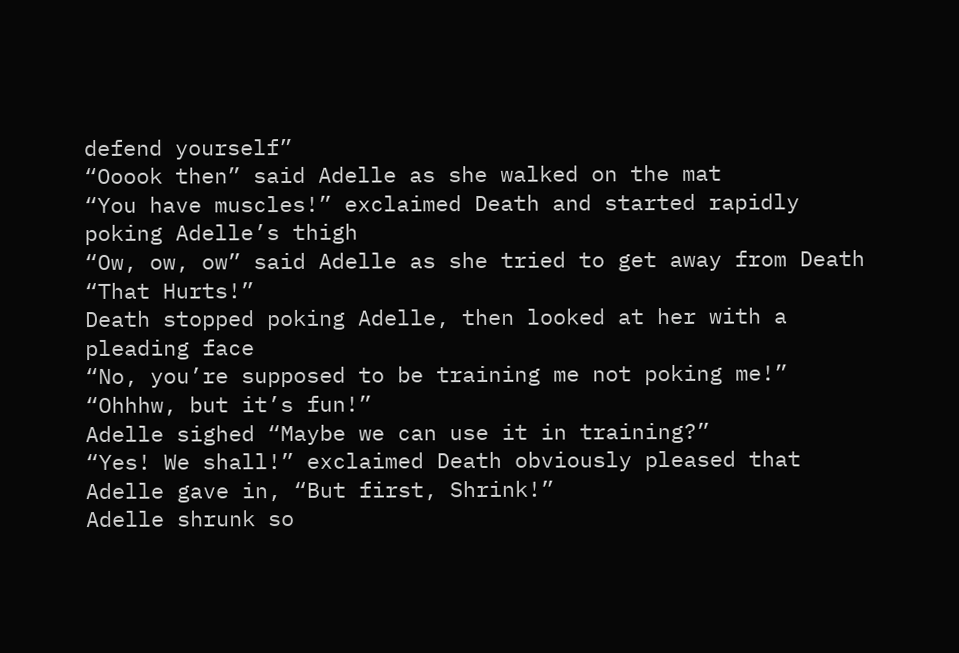defend yourself”
“Ooook then” said Adelle as she walked on the mat
“You have muscles!” exclaimed Death and started rapidly poking Adelle’s thigh
“Ow, ow, ow” said Adelle as she tried to get away from Death “That Hurts!”
Death stopped poking Adelle, then looked at her with a pleading face
“No, you’re supposed to be training me not poking me!”
“Ohhhw, but it’s fun!”
Adelle sighed “Maybe we can use it in training?”
“Yes! We shall!” exclaimed Death obviously pleased that Adelle gave in, “But first, Shrink!”
Adelle shrunk so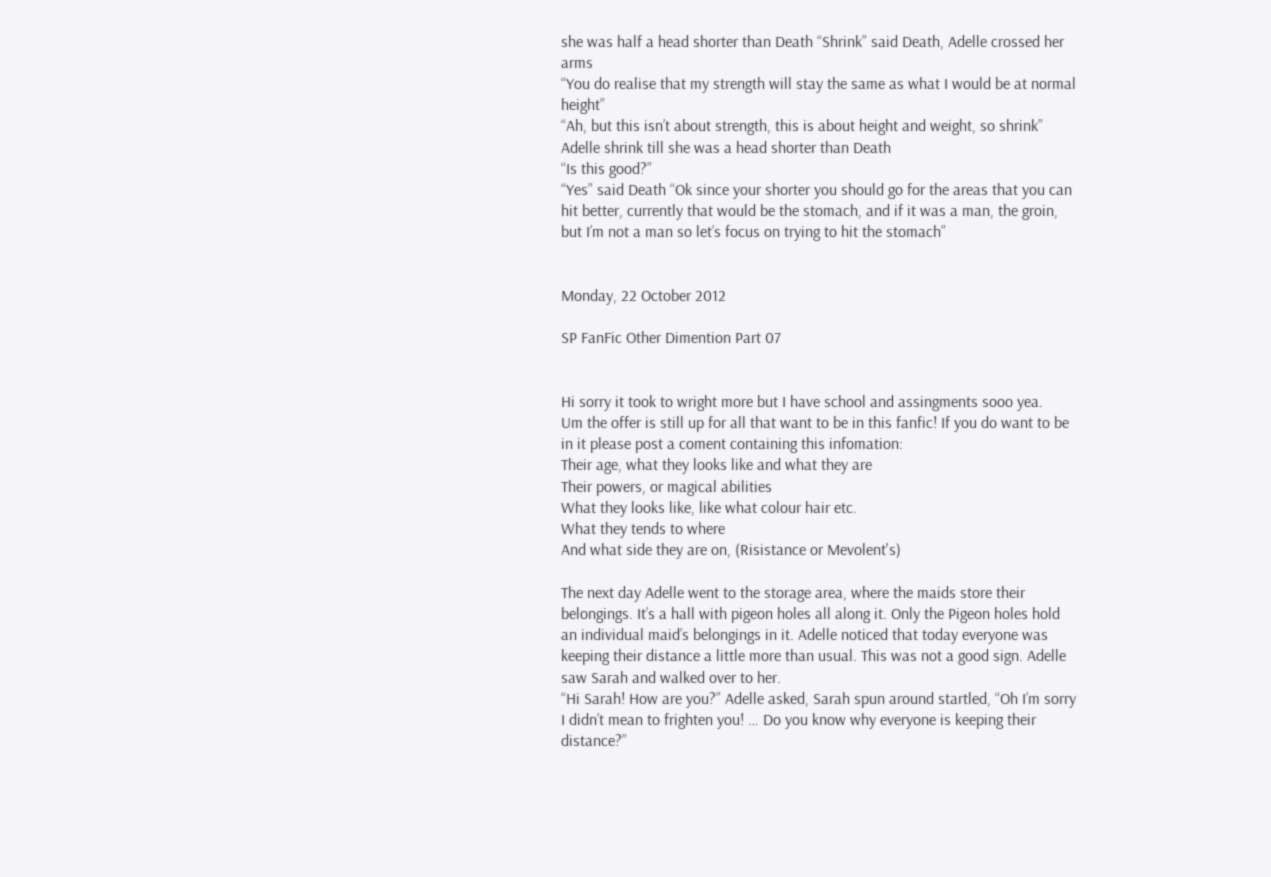she was half a head shorter than Death “Shrink” said Death, Adelle crossed her arms
“You do realise that my strength will stay the same as what I would be at normal height”
“Ah, but this isn’t about strength, this is about height and weight, so shrink”
Adelle shrink till she was a head shorter than Death
“Is this good?”
“Yes” said Death “Ok since your shorter you should go for the areas that you can hit better, currently that would be the stomach, and if it was a man, the groin, but I’m not a man so let’s focus on trying to hit the stomach”


Monday, 22 October 2012

SP FanFic Other Dimention Part 07


Hi sorry it took to wright more but I have school and assingments sooo yea.
Um the offer is still up for all that want to be in this fanfic! If you do want to be in it please post a coment containing this infomation:
Their age, what they looks like and what they are
Their powers, or magical abilities
What they looks like, like what colour hair etc.
What they tends to where
And what side they are on, (Risistance or Mevolent's)

The next day Adelle went to the storage area, where the maids store their belongings. It’s a hall with pigeon holes all along it. Only the Pigeon holes hold an individual maid’s belongings in it. Adelle noticed that today everyone was keeping their distance a little more than usual. This was not a good sign. Adelle saw Sarah and walked over to her.
“Hi Sarah! How are you?” Adelle asked, Sarah spun around startled, “Oh I’m sorry I didn’t mean to frighten you! … Do you know why everyone is keeping their distance?”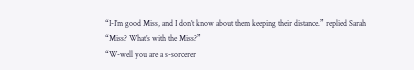“I-I’m good Miss, and I don’t know about them keeping their distance.” replied Sarah
“Miss? What’s with the Miss?”
“W-well you are a s-sorcerer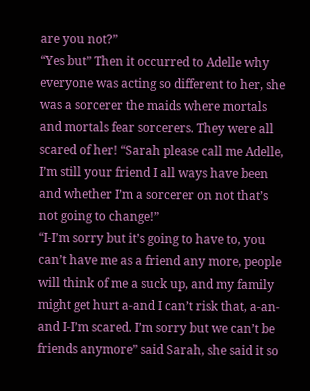are you not?”
“Yes but” Then it occurred to Adelle why everyone was acting so different to her, she was a sorcerer the maids where mortals and mortals fear sorcerers. They were all scared of her! “Sarah please call me Adelle, I’m still your friend I all ways have been and whether I’m a sorcerer on not that’s not going to change!”
“I-I’m sorry but it’s going to have to, you can’t have me as a friend any more, people will think of me a suck up, and my family might get hurt a-and I can’t risk that, a-an-and I-I’m scared. I’m sorry but we can’t be friends anymore” said Sarah, she said it so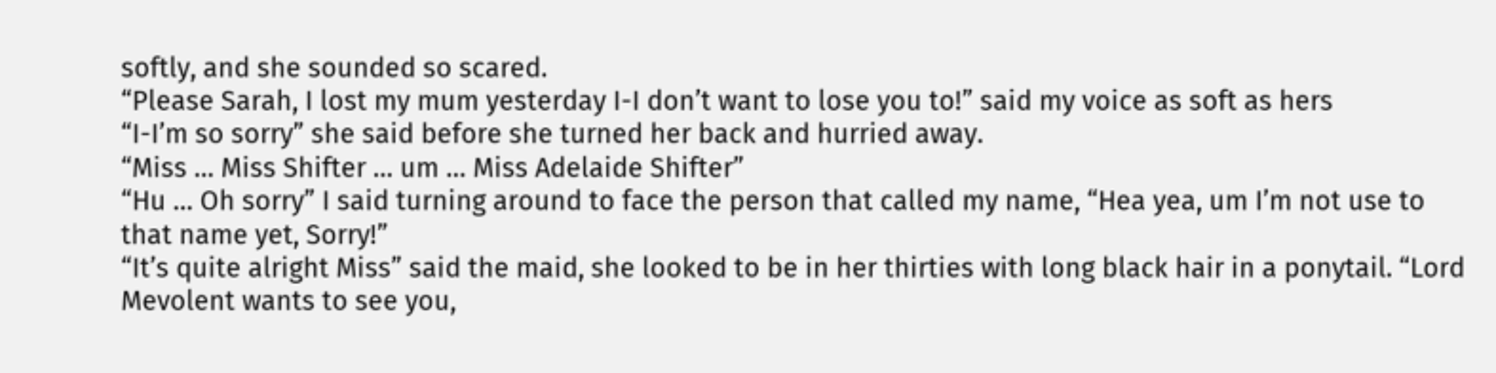softly, and she sounded so scared.
“Please Sarah, I lost my mum yesterday I-I don’t want to lose you to!” said my voice as soft as hers
“I-I’m so sorry” she said before she turned her back and hurried away.
“Miss … Miss Shifter … um … Miss Adelaide Shifter”
“Hu … Oh sorry” I said turning around to face the person that called my name, “Hea yea, um I’m not use to that name yet, Sorry!”
“It’s quite alright Miss” said the maid, she looked to be in her thirties with long black hair in a ponytail. “Lord Mevolent wants to see you,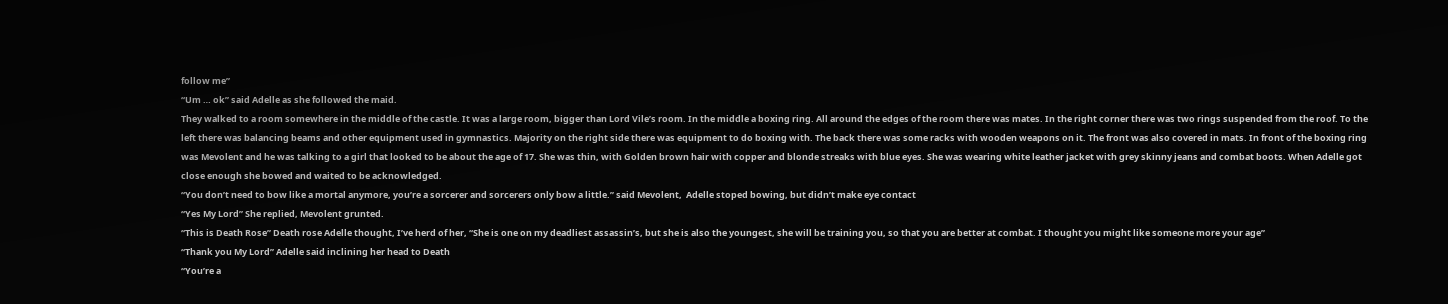follow me”
“Um … ok” said Adelle as she followed the maid.
They walked to a room somewhere in the middle of the castle. It was a large room, bigger than Lord Vile’s room. In the middle a boxing ring. All around the edges of the room there was mates. In the right corner there was two rings suspended from the roof. To the left there was balancing beams and other equipment used in gymnastics. Majority on the right side there was equipment to do boxing with. The back there was some racks with wooden weapons on it. The front was also covered in mats. In front of the boxing ring was Mevolent and he was talking to a girl that looked to be about the age of 17. She was thin, with Golden brown hair with copper and blonde streaks with blue eyes. She was wearing white leather jacket with grey skinny jeans and combat boots. When Adelle got close enough she bowed and waited to be acknowledged.
“You don’t need to bow like a mortal anymore, you’re a sorcerer and sorcerers only bow a little.” said Mevolent,  Adelle stoped bowing, but didn’t make eye contact
“Yes My Lord” She replied, Mevolent grunted.
“This is Death Rose” Death rose Adelle thought, I’ve herd of her, “She is one on my deadliest assassin’s, but she is also the youngest, she will be training you, so that you are better at combat. I thought you might like someone more your age”
“Thank you My Lord” Adelle said inclining her head to Death
“You’re a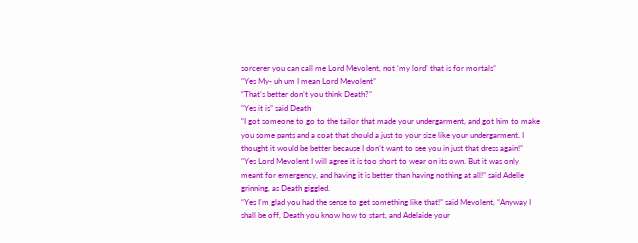sorcerer you can call me Lord Mevolent, not ‘my lord’ that is for mortals”
“Yes My- uh um I mean Lord Mevolent”
“That’s better don’t you think Death?”
“Yes it is” said Death
“I got someone to go to the tailor that made your undergarment, and got him to make you some pants and a coat that should a just to your size like your undergarment. I thought it would be better because I don’t want to see you in just that dress again!”
“Yes Lord Mevolent I will agree it is too short to wear on its own. But it was only meant for emergency, and having it is better than having nothing at all!” said Adelle grinning, as Death giggled.
“Yes I’m glad you had the sense to get something like that!” said Mevolent, “Anyway I shall be off, Death you know how to start, and Adelaide your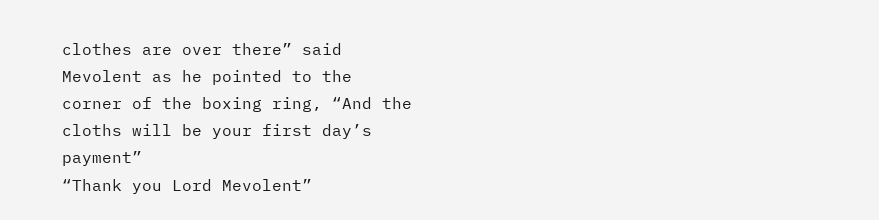clothes are over there” said Mevolent as he pointed to the corner of the boxing ring, “And the cloths will be your first day’s payment”
“Thank you Lord Mevolent”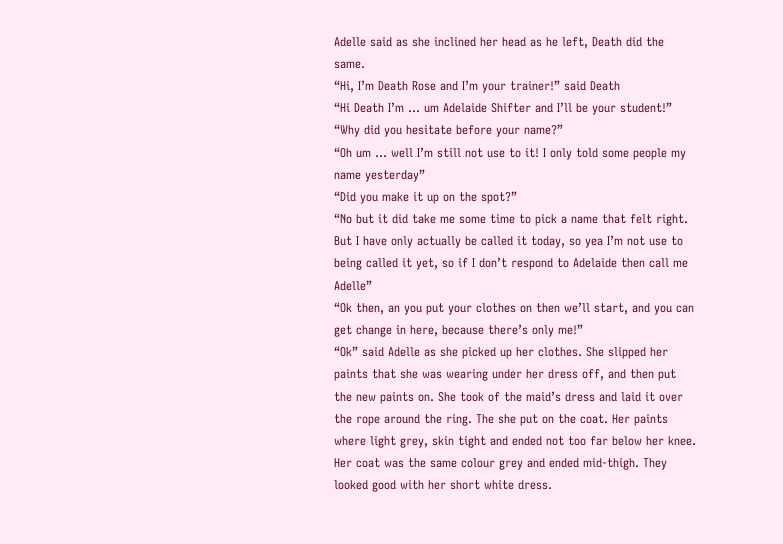Adelle said as she inclined her head as he left, Death did the same.
“Hi, I’m Death Rose and I’m your trainer!” said Death
“Hi Death I’m … um Adelaide Shifter and I’ll be your student!”
“Why did you hesitate before your name?”
“Oh um … well I’m still not use to it! I only told some people my name yesterday”
“Did you make it up on the spot?”
“No but it did take me some time to pick a name that felt right. But I have only actually be called it today, so yea I’m not use to being called it yet, so if I don’t respond to Adelaide then call me Adelle”
“Ok then, an you put your clothes on then we’ll start, and you can get change in here, because there’s only me!”
“Ok” said Adelle as she picked up her clothes. She slipped her paints that she was wearing under her dress off, and then put the new paints on. She took of the maid’s dress and laid it over the rope around the ring. The she put on the coat. Her paints where light grey, skin tight and ended not too far below her knee. Her coat was the same colour grey and ended mid-thigh. They looked good with her short white dress.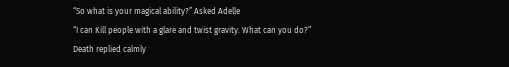“So what is your magical ability?” Asked Adelle
“I can Kill people with a glare and twist gravity. What can you do?” Death replied calmly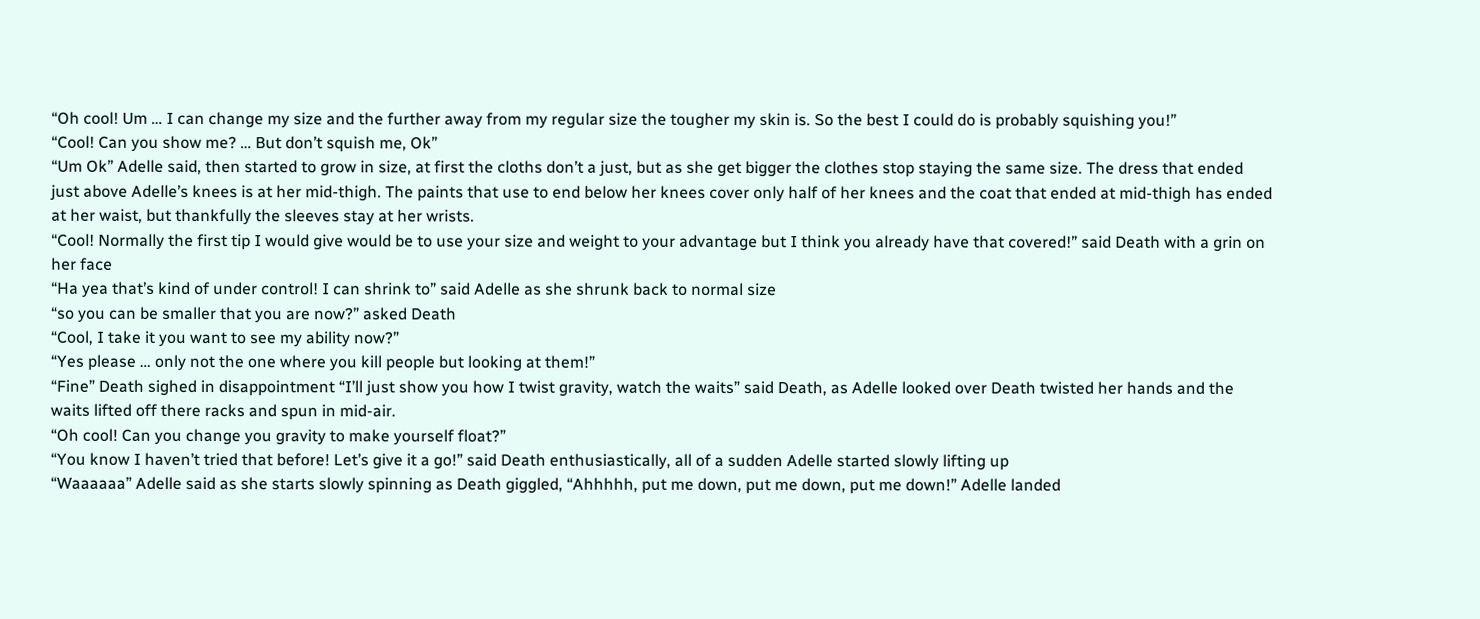“Oh cool! Um … I can change my size and the further away from my regular size the tougher my skin is. So the best I could do is probably squishing you!”
“Cool! Can you show me? … But don’t squish me, Ok”
“Um Ok” Adelle said, then started to grow in size, at first the cloths don’t a just, but as she get bigger the clothes stop staying the same size. The dress that ended just above Adelle’s knees is at her mid-thigh. The paints that use to end below her knees cover only half of her knees and the coat that ended at mid-thigh has ended at her waist, but thankfully the sleeves stay at her wrists.
“Cool! Normally the first tip I would give would be to use your size and weight to your advantage but I think you already have that covered!” said Death with a grin on her face
“Ha yea that’s kind of under control! I can shrink to” said Adelle as she shrunk back to normal size
“so you can be smaller that you are now?” asked Death
“Cool, I take it you want to see my ability now?”
“Yes please … only not the one where you kill people but looking at them!”
“Fine” Death sighed in disappointment “I’ll just show you how I twist gravity, watch the waits” said Death, as Adelle looked over Death twisted her hands and the waits lifted off there racks and spun in mid-air.
“Oh cool! Can you change you gravity to make yourself float?”
“You know I haven’t tried that before! Let’s give it a go!” said Death enthusiastically, all of a sudden Adelle started slowly lifting up
“Waaaaaa” Adelle said as she starts slowly spinning as Death giggled, “Ahhhhh, put me down, put me down, put me down!” Adelle landed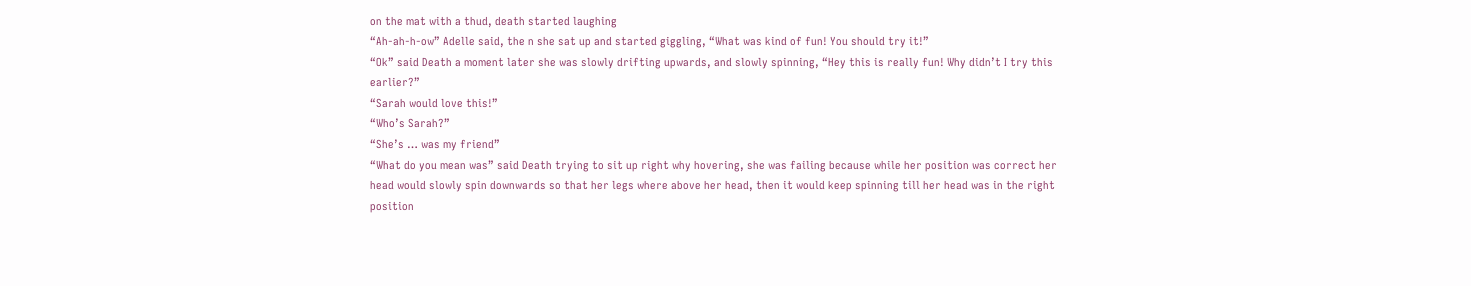on the mat with a thud, death started laughing
“Ah-ah-h-ow” Adelle said, the n she sat up and started giggling, “What was kind of fun! You should try it!”
“Ok” said Death a moment later she was slowly drifting upwards, and slowly spinning, “Hey this is really fun! Why didn’t I try this earlier?”
“Sarah would love this!”
“Who’s Sarah?”
“She’s … was my friend”
“What do you mean was” said Death trying to sit up right why hovering, she was failing because while her position was correct her head would slowly spin downwards so that her legs where above her head, then it would keep spinning till her head was in the right position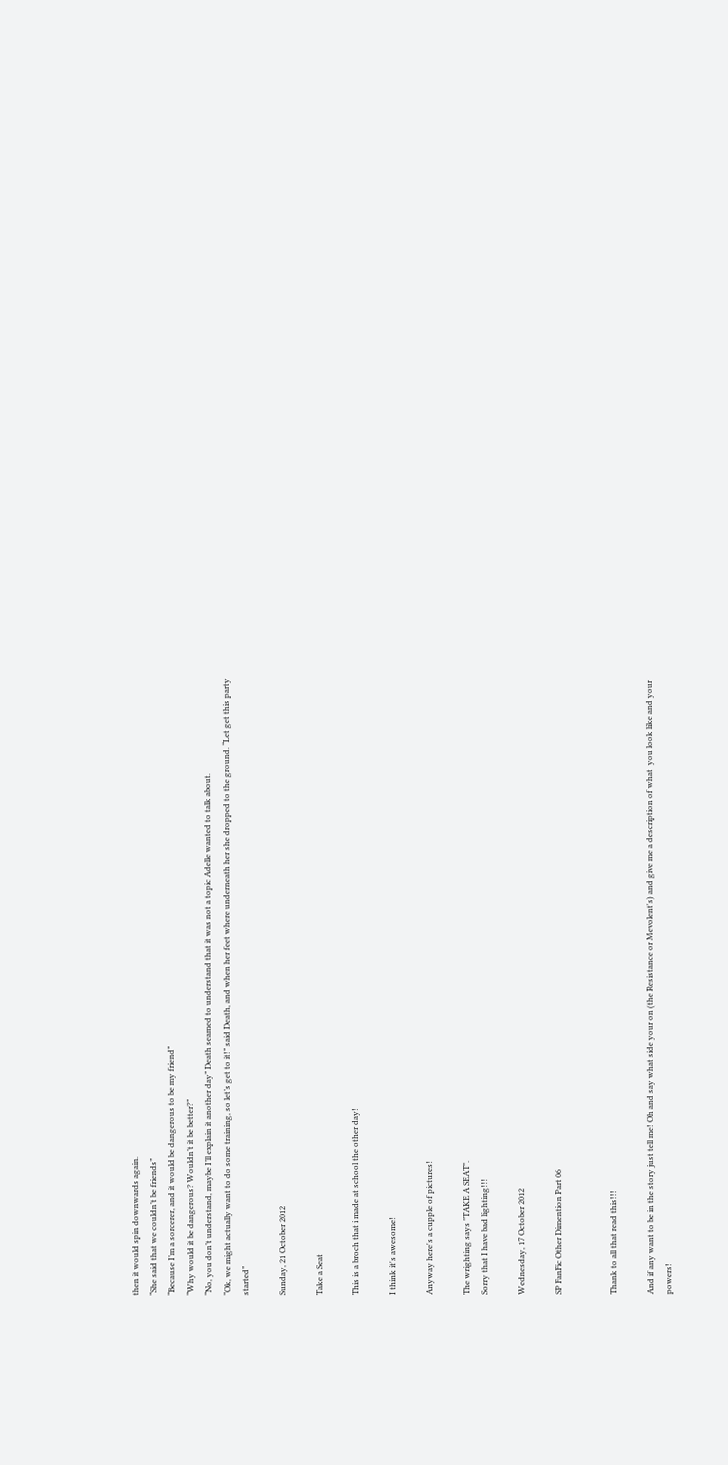then it would spin downwards again.
“She said that we couldn’t be friends”
“Because I’m a sorcerer, and it would be dangerous to be my friend”
“Why would it be dangerous? Wouldn’t it be better?”
“No, you don’t understand, maybe I’ll explain it another day” Death seamed to understand that it was not a topic Adelle wanted to talk about.
“Ok, we might actually want to do some training, so let’s get to it!” said Death, and when her feet where underneath her she dropped to the ground. “Let get this party started”

Sunday, 21 October 2012

Take a Seat

This is a broch that i made at school the other day!

I think it's awesome!

Anyway here's a cupple of pictures!

The wrighting says "TAKE A SEAT".
Sorry that I have bad lighting!!!

Wednesday, 17 October 2012

SP FanFic Other Dimention Part 06


Thank to all that read this!!!

And if any want to be in the story just tell me! Oh and say what side your on (the Resistance or Mevolent's) and give me a description of what  you look like and your powers!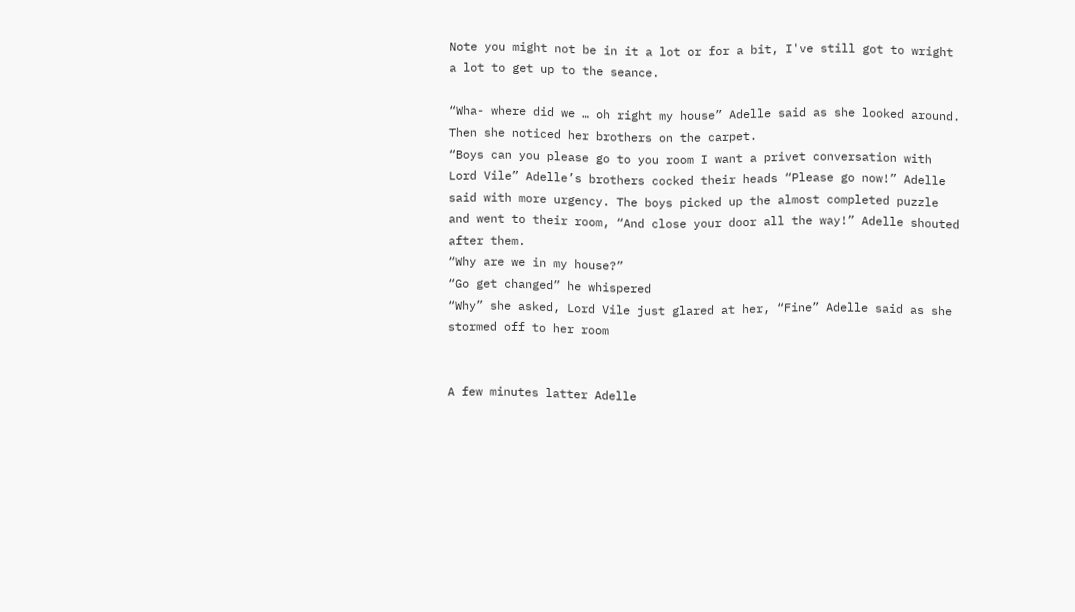Note you might not be in it a lot or for a bit, I've still got to wright a lot to get up to the seance.

“Wha- where did we … oh right my house” Adelle said as she looked around. Then she noticed her brothers on the carpet.
“Boys can you please go to you room I want a privet conversation with Lord Vile” Adelle’s brothers cocked their heads “Please go now!” Adelle said with more urgency. The boys picked up the almost completed puzzle and went to their room, “And close your door all the way!” Adelle shouted after them.
“Why are we in my house?”
“Go get changed” he whispered
“Why” she asked, Lord Vile just glared at her, “Fine” Adelle said as she stormed off to her room


A few minutes latter Adelle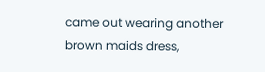came out wearing another brown maids dress,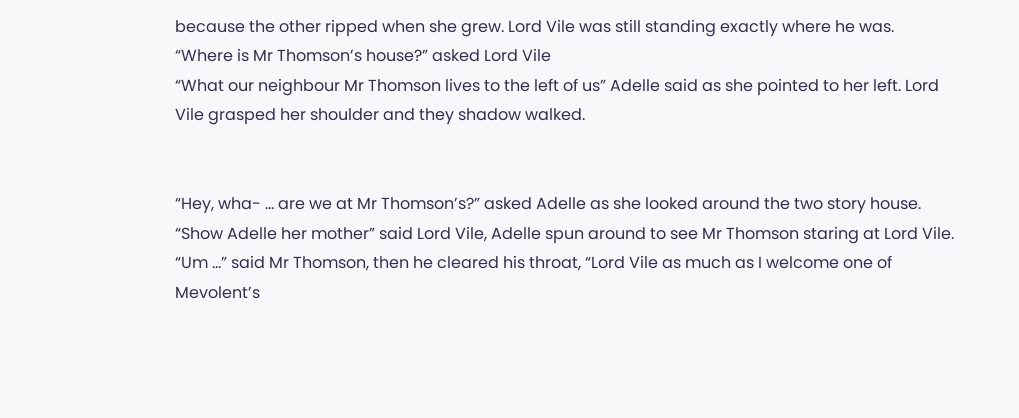because the other ripped when she grew. Lord Vile was still standing exactly where he was.
“Where is Mr Thomson’s house?” asked Lord Vile
“What our neighbour Mr Thomson lives to the left of us” Adelle said as she pointed to her left. Lord Vile grasped her shoulder and they shadow walked.


“Hey, wha- … are we at Mr Thomson’s?” asked Adelle as she looked around the two story house.
“Show Adelle her mother” said Lord Vile, Adelle spun around to see Mr Thomson staring at Lord Vile.
“Um …” said Mr Thomson, then he cleared his throat, “Lord Vile as much as I welcome one of Mevolent’s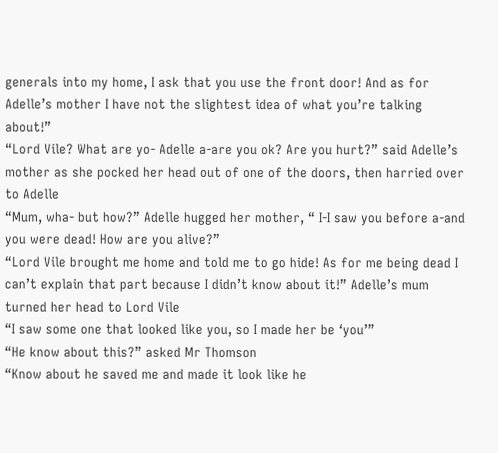generals into my home, I ask that you use the front door! And as for Adelle’s mother I have not the slightest idea of what you’re talking about!”
“Lord Vile? What are yo- Adelle a-are you ok? Are you hurt?” said Adelle’s mother as she pocked her head out of one of the doors, then harried over to Adelle
“Mum, wha- but how?” Adelle hugged her mother, “ I-I saw you before a-and you were dead! How are you alive?”
“Lord Vile brought me home and told me to go hide! As for me being dead I can’t explain that part because I didn’t know about it!” Adelle’s mum turned her head to Lord Vile
“I saw some one that looked like you, so I made her be ‘you’”
“He know about this?” asked Mr Thomson
“Know about he saved me and made it look like he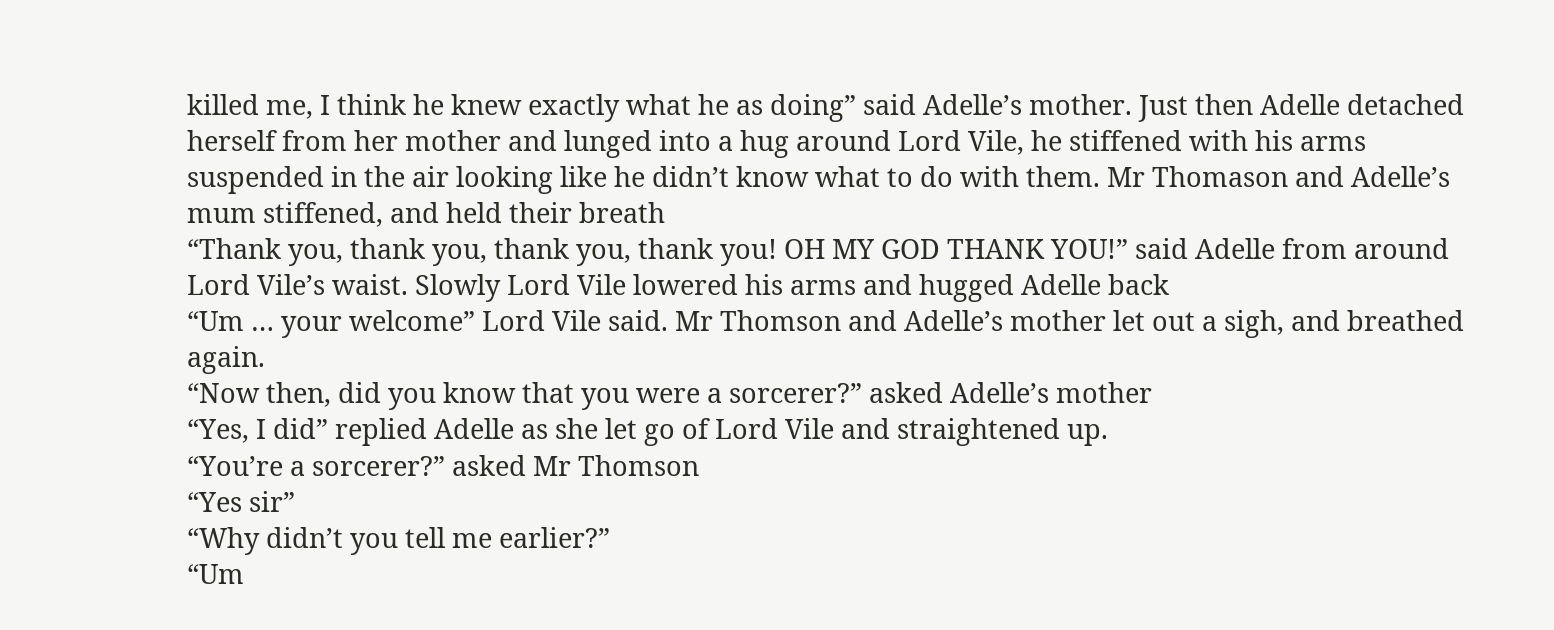killed me, I think he knew exactly what he as doing” said Adelle’s mother. Just then Adelle detached herself from her mother and lunged into a hug around Lord Vile, he stiffened with his arms suspended in the air looking like he didn’t know what to do with them. Mr Thomason and Adelle’s mum stiffened, and held their breath
“Thank you, thank you, thank you, thank you! OH MY GOD THANK YOU!” said Adelle from around Lord Vile’s waist. Slowly Lord Vile lowered his arms and hugged Adelle back
“Um … your welcome” Lord Vile said. Mr Thomson and Adelle’s mother let out a sigh, and breathed again.
“Now then, did you know that you were a sorcerer?” asked Adelle’s mother
“Yes, I did” replied Adelle as she let go of Lord Vile and straightened up.
“You’re a sorcerer?” asked Mr Thomson
“Yes sir”
“Why didn’t you tell me earlier?”
“Um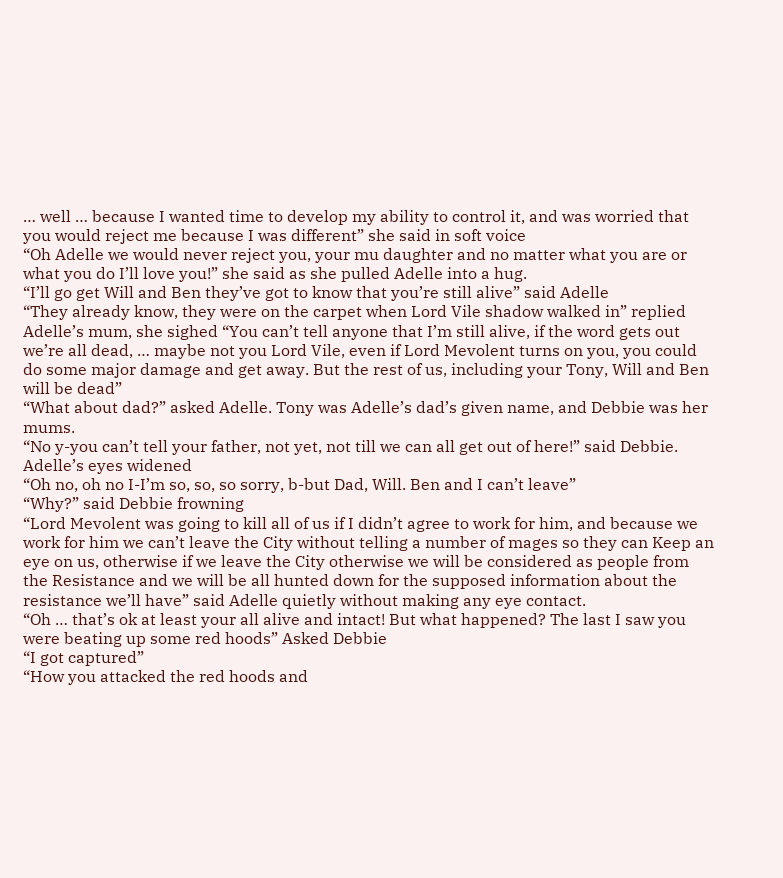… well … because I wanted time to develop my ability to control it, and was worried that you would reject me because I was different” she said in soft voice
“Oh Adelle we would never reject you, your mu daughter and no matter what you are or what you do I’ll love you!” she said as she pulled Adelle into a hug.
“I’ll go get Will and Ben they’ve got to know that you’re still alive” said Adelle
“They already know, they were on the carpet when Lord Vile shadow walked in” replied Adelle’s mum, she sighed “You can’t tell anyone that I’m still alive, if the word gets out we’re all dead, … maybe not you Lord Vile, even if Lord Mevolent turns on you, you could do some major damage and get away. But the rest of us, including your Tony, Will and Ben will be dead”
“What about dad?” asked Adelle. Tony was Adelle’s dad’s given name, and Debbie was her mums.
“No y-you can’t tell your father, not yet, not till we can all get out of here!” said Debbie. Adelle’s eyes widened
“Oh no, oh no I-I’m so, so, so sorry, b-but Dad, Will. Ben and I can’t leave”
“Why?” said Debbie frowning
“Lord Mevolent was going to kill all of us if I didn’t agree to work for him, and because we work for him we can’t leave the City without telling a number of mages so they can Keep an eye on us, otherwise if we leave the City otherwise we will be considered as people from the Resistance and we will be all hunted down for the supposed information about the resistance we’ll have” said Adelle quietly without making any eye contact.
“Oh … that’s ok at least your all alive and intact! But what happened? The last I saw you were beating up some red hoods” Asked Debbie
“I got captured”
“How you attacked the red hoods and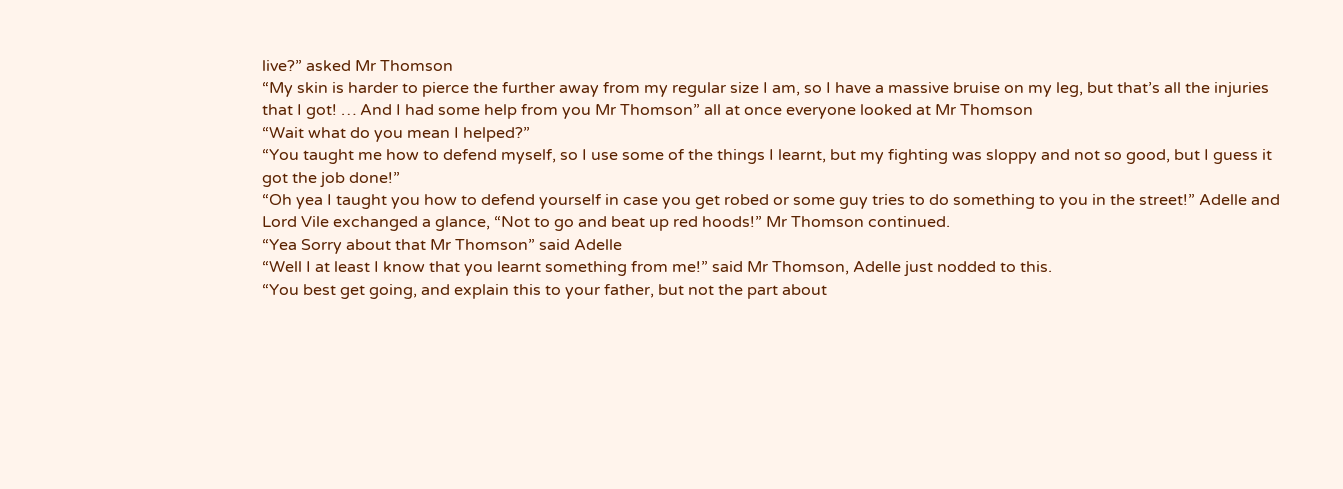live?” asked Mr Thomson
“My skin is harder to pierce the further away from my regular size I am, so I have a massive bruise on my leg, but that’s all the injuries that I got! … And I had some help from you Mr Thomson” all at once everyone looked at Mr Thomson
“Wait what do you mean I helped?”
“You taught me how to defend myself, so I use some of the things I learnt, but my fighting was sloppy and not so good, but I guess it got the job done!”
“Oh yea I taught you how to defend yourself in case you get robed or some guy tries to do something to you in the street!” Adelle and Lord Vile exchanged a glance, “Not to go and beat up red hoods!” Mr Thomson continued.
“Yea Sorry about that Mr Thomson” said Adelle
“Well I at least I know that you learnt something from me!” said Mr Thomson, Adelle just nodded to this.
“You best get going, and explain this to your father, but not the part about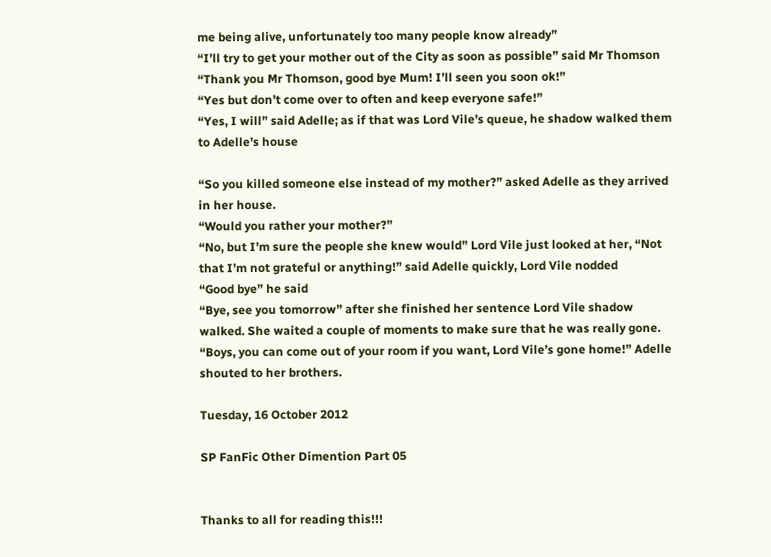me being alive, unfortunately too many people know already”
“I’ll try to get your mother out of the City as soon as possible” said Mr Thomson
“Thank you Mr Thomson, good bye Mum! I’ll seen you soon ok!”
“Yes but don’t come over to often and keep everyone safe!”
“Yes, I will” said Adelle; as if that was Lord Vile’s queue, he shadow walked them to Adelle’s house

“So you killed someone else instead of my mother?” asked Adelle as they arrived in her house.
“Would you rather your mother?”
“No, but I’m sure the people she knew would” Lord Vile just looked at her, “Not that I’m not grateful or anything!” said Adelle quickly, Lord Vile nodded
“Good bye” he said
“Bye, see you tomorrow” after she finished her sentence Lord Vile shadow walked. She waited a couple of moments to make sure that he was really gone.
“Boys, you can come out of your room if you want, Lord Vile’s gone home!” Adelle shouted to her brothers.

Tuesday, 16 October 2012

SP FanFic Other Dimention Part 05


Thanks to all for reading this!!!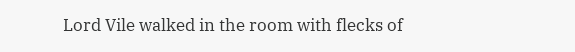Lord Vile walked in the room with flecks of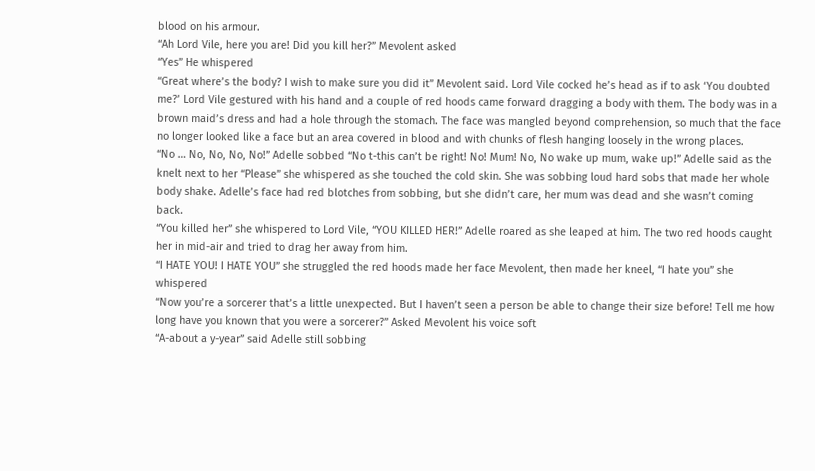blood on his armour.
“Ah Lord Vile, here you are! Did you kill her?” Mevolent asked
“Yes” He whispered
“Great where’s the body? I wish to make sure you did it” Mevolent said. Lord Vile cocked he’s head as if to ask ‘You doubted me?’ Lord Vile gestured with his hand and a couple of red hoods came forward dragging a body with them. The body was in a brown maid’s dress and had a hole through the stomach. The face was mangled beyond comprehension, so much that the face no longer looked like a face but an area covered in blood and with chunks of flesh hanging loosely in the wrong places.
“No … No, No, No, No!” Adelle sobbed “No t-this can’t be right! No! Mum! No, No wake up mum, wake up!” Adelle said as the knelt next to her “Please” she whispered as she touched the cold skin. She was sobbing loud hard sobs that made her whole body shake. Adelle’s face had red blotches from sobbing, but she didn’t care, her mum was dead and she wasn’t coming back.
“You killed her” she whispered to Lord Vile, “YOU KILLED HER!” Adelle roared as she leaped at him. The two red hoods caught her in mid-air and tried to drag her away from him.
“I HATE YOU! I HATE YOU” she struggled the red hoods made her face Mevolent, then made her kneel, “I hate you” she whispered
“Now you’re a sorcerer that’s a little unexpected. But I haven’t seen a person be able to change their size before! Tell me how long have you known that you were a sorcerer?” Asked Mevolent his voice soft
“A-about a y-year” said Adelle still sobbing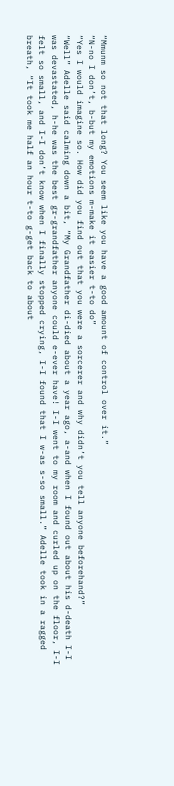“Mmunm so not that long? You seem like you have a good amount of control over it.”
“N-no I don’t, b-but my emotions m-make it easier t-to do”
“Yes I would imagine so. How did you find out that you were a sorcerer and why didn’t you tell anyone beforehand?”
“Well” Adelle said calming down a bit, “My Grandfather di-died about a year ago, a-and when I found out about his d-death I-I was devastated, h-he was the best gr-grandfather anyone could e-ever have! I-I went to my room and curled up on the floor, I-I felt so small, and I-I don’t know when I finally stopped crying, I-I found that I w-as s-so small.” Adelle took in a ragged breath, “It took me half an hour t-to g-get back to about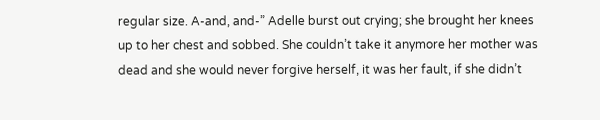regular size. A-and, and-” Adelle burst out crying; she brought her knees up to her chest and sobbed. She couldn’t take it anymore her mother was dead and she would never forgive herself, it was her fault, if she didn’t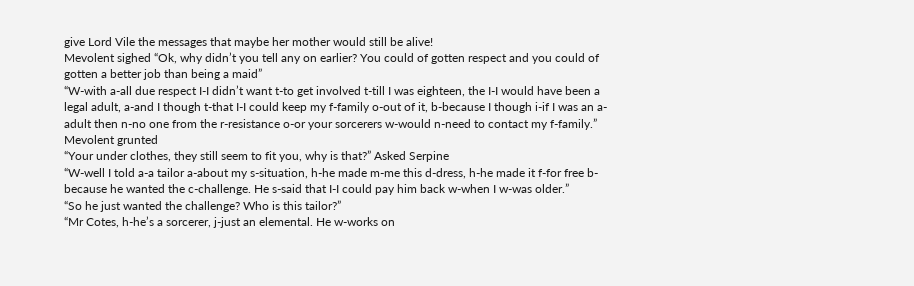give Lord Vile the messages that maybe her mother would still be alive!
Mevolent sighed “Ok, why didn’t you tell any on earlier? You could of gotten respect and you could of gotten a better job than being a maid”
“W-with a-all due respect I-I didn’t want t-to get involved t-till I was eighteen, the I-I would have been a legal adult, a-and I though t-that I-I could keep my f-family o-out of it, b-because I though i-if I was an a-adult then n-no one from the r-resistance o-or your sorcerers w-would n-need to contact my f-family.”
Mevolent grunted
“Your under clothes, they still seem to fit you, why is that?” Asked Serpine
“W-well I told a-a tailor a-about my s-situation, h-he made m-me this d-dress, h-he made it f-for free b-because he wanted the c-challenge. He s-said that I-I could pay him back w-when I w-was older.”
“So he just wanted the challenge? Who is this tailor?”
“Mr Cotes, h-he’s a sorcerer, j-just an elemental. He w-works on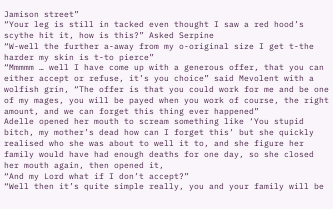Jamison street”
“Your leg is still in tacked even thought I saw a red hood’s scythe hit it, how is this?” Asked Serpine
“W-well the further a-away from my o-original size I get t-the harder my skin is t-to pierce”
“Mmmmm … well I have come up with a generous offer, that you can either accept or refuse, it’s you choice” said Mevolent with a wolfish grin, “The offer is that you could work for me and be one of my mages, you will be payed when you work of course, the right amount, and we can forget this thing ever happened”
Adelle opened her mouth to scream something like ‘You stupid bitch, my mother’s dead how can I forget this’ but she quickly realised who she was about to well it to, and she figure her family would have had enough deaths for one day, so she closed her mouth again, then opened it,
“And my Lord what if I don’t accept?”
“Well then it’s quite simple really, you and your family will be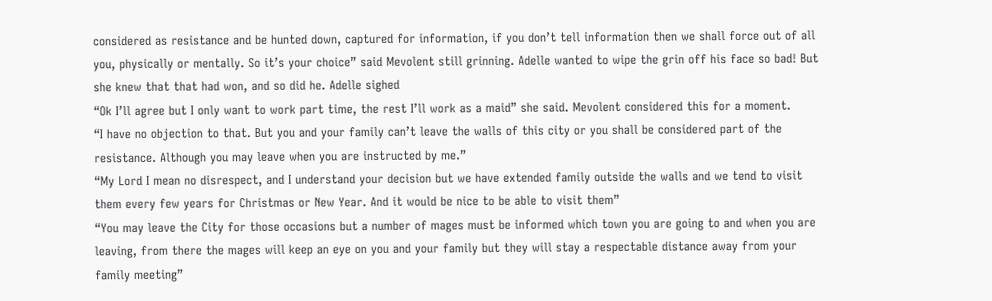considered as resistance and be hunted down, captured for information, if you don’t tell information then we shall force out of all you, physically or mentally. So it’s your choice” said Mevolent still grinning. Adelle wanted to wipe the grin off his face so bad! But she knew that that had won, and so did he. Adelle sighed
“Ok I’ll agree but I only want to work part time, the rest I’ll work as a maid” she said. Mevolent considered this for a moment.
“I have no objection to that. But you and your family can’t leave the walls of this city or you shall be considered part of the resistance. Although you may leave when you are instructed by me.”
“My Lord I mean no disrespect, and I understand your decision but we have extended family outside the walls and we tend to visit them every few years for Christmas or New Year. And it would be nice to be able to visit them”
“You may leave the City for those occasions but a number of mages must be informed which town you are going to and when you are leaving, from there the mages will keep an eye on you and your family but they will stay a respectable distance away from your family meeting”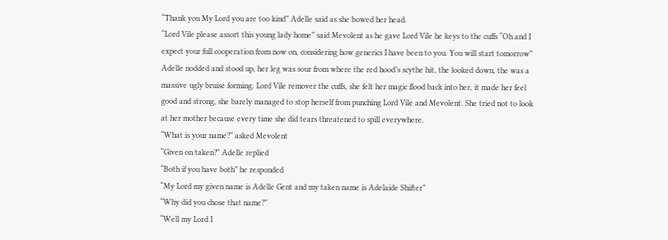“Thank you My Lord you are too kind” Adelle said as she bowed her head.
“Lord Vile please assort this young lady home” said Mevolent as he gave Lord Vile he keys to the cuffs “Oh and I expect your full cooperation from now on, considering how generics I have been to you. You will start tomorrow”
Adelle nodded and stood up, her leg was sour from where the red hood’s scythe hit, the looked down, the was a massive ugly bruise forming. Lord Vile remover the cuffs, she felt her magic flood back into her, it made her feel good and strong, she barely managed to stop herself from punching Lord Vile and Mevolent. She tried not to look at her mother because every time she did tears threatened to spill everywhere.
“What is your name?” asked Mevolent
“Given on taken?” Adelle replied
“Both if you have both” he responded
“My Lord my given name is Adelle Gent and my taken name is Adelaide Shifter”
“Why did you chose that name?”
“Well my Lord I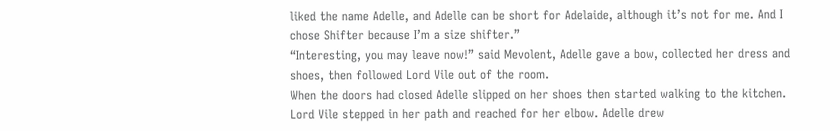liked the name Adelle, and Adelle can be short for Adelaide, although it’s not for me. And I chose Shifter because I’m a size shifter.”
“Interesting, you may leave now!” said Mevolent, Adelle gave a bow, collected her dress and shoes, then followed Lord Vile out of the room.
When the doors had closed Adelle slipped on her shoes then started walking to the kitchen. Lord Vile stepped in her path and reached for her elbow. Adelle drew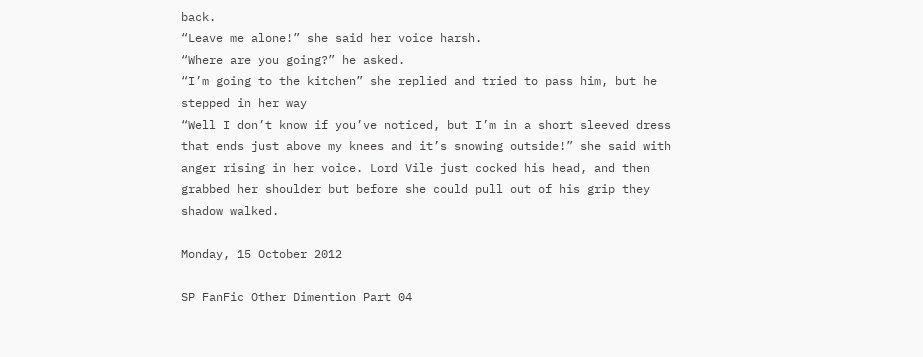back.
“Leave me alone!” she said her voice harsh.
“Where are you going?” he asked.
“I’m going to the kitchen” she replied and tried to pass him, but he stepped in her way
“Well I don’t know if you’ve noticed, but I’m in a short sleeved dress that ends just above my knees and it’s snowing outside!” she said with anger rising in her voice. Lord Vile just cocked his head, and then grabbed her shoulder but before she could pull out of his grip they shadow walked.

Monday, 15 October 2012

SP FanFic Other Dimention Part 04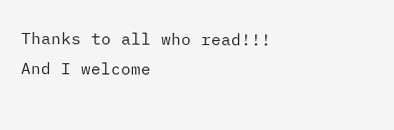Thanks to all who read!!! And I welcome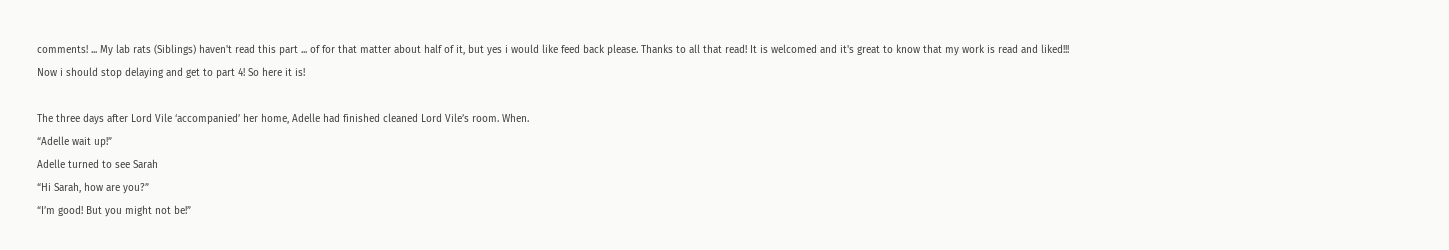comments! ... My lab rats (Siblings) haven't read this part ... of for that matter about half of it, but yes i would like feed back please. Thanks to all that read! It is welcomed and it's great to know that my work is read and liked!!!
Now i should stop delaying and get to part 4! So here it is!

The three days after Lord Vile ‘accompanied’ her home, Adelle had finished cleaned Lord Vile’s room. When.
“Adelle wait up!”
Adelle turned to see Sarah
“Hi Sarah, how are you?”
“I’m good! But you might not be!”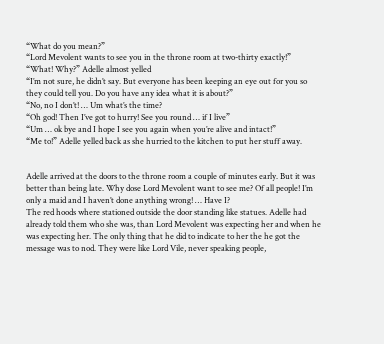“What do you mean?”
“Lord Mevolent wants to see you in the throne room at two-thirty exactly!”
“What! Why?” Adelle almost yelled
“I’m not sure, he didn’t say. But everyone has been keeping an eye out for you so they could tell you. Do you have any idea what it is about?”
“No, no I don’t! … Um what’s the time?
“Oh god! Then I’ve got to hurry! See you round … if I live”
“Um … ok bye and I hope I see you again when you’re alive and intact!”
“Me to!” Adelle yelled back as she hurried to the kitchen to put her stuff away.


Adelle arrived at the doors to the throne room a couple of minutes early. But it was better than being late. Why dose Lord Mevolent want to see me? Of all people! I’m only a maid and I haven’t done anything wrong! … Have I?
The red hoods where stationed outside the door standing like statues. Adelle had already told them who she was, than Lord Mevolent was expecting her and when he was expecting her. The only thing that he did to indicate to her the he got the message was to nod. They were like Lord Vile, never speaking people,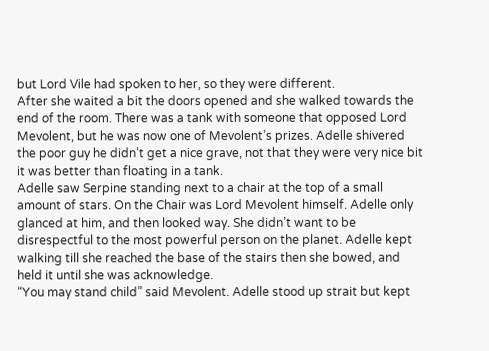but Lord Vile had spoken to her, so they were different.
After she waited a bit the doors opened and she walked towards the end of the room. There was a tank with someone that opposed Lord Mevolent, but he was now one of Mevolent’s prizes. Adelle shivered the poor guy he didn’t get a nice grave, not that they were very nice bit it was better than floating in a tank.
Adelle saw Serpine standing next to a chair at the top of a small amount of stars. On the Chair was Lord Mevolent himself. Adelle only glanced at him, and then looked way. She didn’t want to be disrespectful to the most powerful person on the planet. Adelle kept walking till she reached the base of the stairs then she bowed, and held it until she was acknowledge.
“You may stand child” said Mevolent. Adelle stood up strait but kept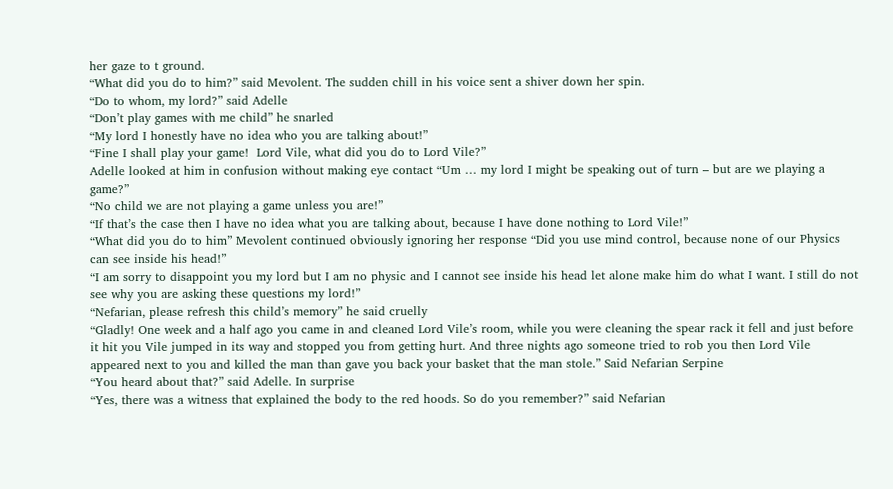her gaze to t ground.
“What did you do to him?” said Mevolent. The sudden chill in his voice sent a shiver down her spin.
“Do to whom, my lord?” said Adelle
“Don’t play games with me child” he snarled
“My lord I honestly have no idea who you are talking about!”
“Fine I shall play your game!  Lord Vile, what did you do to Lord Vile?”
Adelle looked at him in confusion without making eye contact “Um … my lord I might be speaking out of turn – but are we playing a game?”
“No child we are not playing a game unless you are!”
“If that’s the case then I have no idea what you are talking about, because I have done nothing to Lord Vile!”
“What did you do to him” Mevolent continued obviously ignoring her response “Did you use mind control, because none of our Physics can see inside his head!”
“I am sorry to disappoint you my lord but I am no physic and I cannot see inside his head let alone make him do what I want. I still do not see why you are asking these questions my lord!”
“Nefarian, please refresh this child’s memory” he said cruelly
“Gladly! One week and a half ago you came in and cleaned Lord Vile’s room, while you were cleaning the spear rack it fell and just before it hit you Vile jumped in its way and stopped you from getting hurt. And three nights ago someone tried to rob you then Lord Vile appeared next to you and killed the man than gave you back your basket that the man stole.” Said Nefarian Serpine
“You heard about that?” said Adelle. In surprise
“Yes, there was a witness that explained the body to the red hoods. So do you remember?” said Nefarian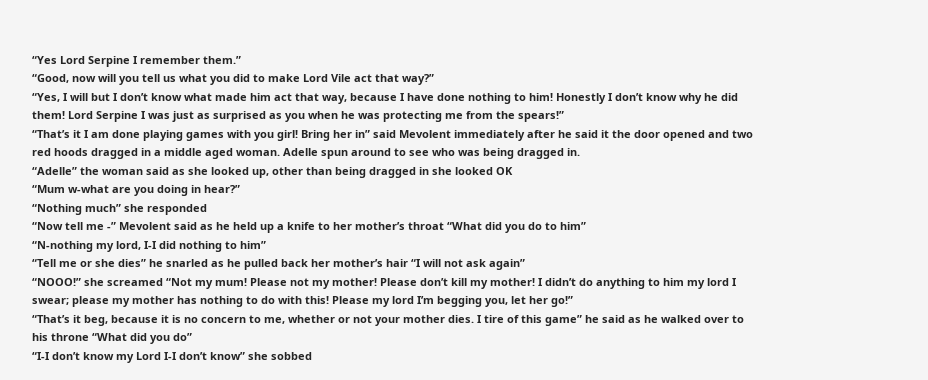“Yes Lord Serpine I remember them.”
“Good, now will you tell us what you did to make Lord Vile act that way?”
“Yes, I will but I don’t know what made him act that way, because I have done nothing to him! Honestly I don’t know why he did them! Lord Serpine I was just as surprised as you when he was protecting me from the spears!”
“That’s it I am done playing games with you girl! Bring her in” said Mevolent immediately after he said it the door opened and two red hoods dragged in a middle aged woman. Adelle spun around to see who was being dragged in.
“Adelle” the woman said as she looked up, other than being dragged in she looked OK
“Mum w-what are you doing in hear?”
“Nothing much” she responded
“Now tell me -” Mevolent said as he held up a knife to her mother’s throat “What did you do to him”
“N-nothing my lord, I-I did nothing to him”
“Tell me or she dies” he snarled as he pulled back her mother’s hair “I will not ask again”
“NOOO!” she screamed “Not my mum! Please not my mother! Please don’t kill my mother! I didn’t do anything to him my lord I swear; please my mother has nothing to do with this! Please my lord I’m begging you, let her go!”
“That’s it beg, because it is no concern to me, whether or not your mother dies. I tire of this game” he said as he walked over to his throne “What did you do”
“I-I don’t know my Lord I-I don’t know” she sobbed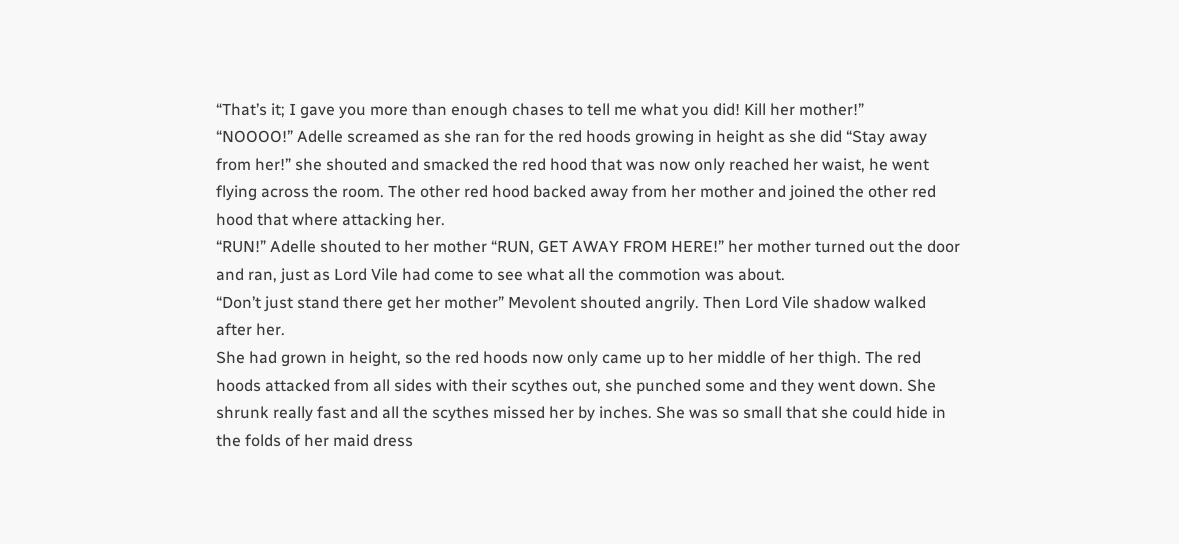“That’s it; I gave you more than enough chases to tell me what you did! Kill her mother!”
“NOOOO!” Adelle screamed as she ran for the red hoods growing in height as she did “Stay away from her!” she shouted and smacked the red hood that was now only reached her waist, he went flying across the room. The other red hood backed away from her mother and joined the other red hood that where attacking her.
“RUN!” Adelle shouted to her mother “RUN, GET AWAY FROM HERE!” her mother turned out the door and ran, just as Lord Vile had come to see what all the commotion was about.
“Don’t just stand there get her mother” Mevolent shouted angrily. Then Lord Vile shadow walked after her.
She had grown in height, so the red hoods now only came up to her middle of her thigh. The red hoods attacked from all sides with their scythes out, she punched some and they went down. She shrunk really fast and all the scythes missed her by inches. She was so small that she could hide in the folds of her maid dress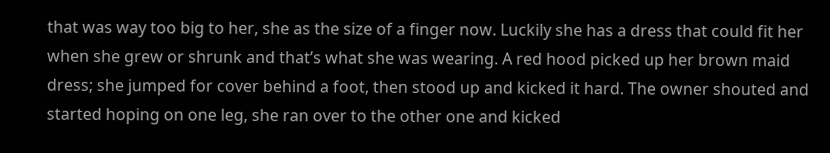that was way too big to her, she as the size of a finger now. Luckily she has a dress that could fit her when she grew or shrunk and that’s what she was wearing. A red hood picked up her brown maid dress; she jumped for cover behind a foot, then stood up and kicked it hard. The owner shouted and started hoping on one leg, she ran over to the other one and kicked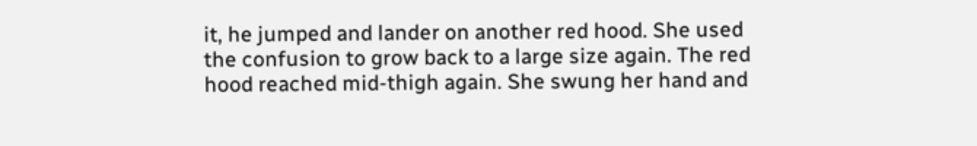it, he jumped and lander on another red hood. She used the confusion to grow back to a large size again. The red hood reached mid-thigh again. She swung her hand and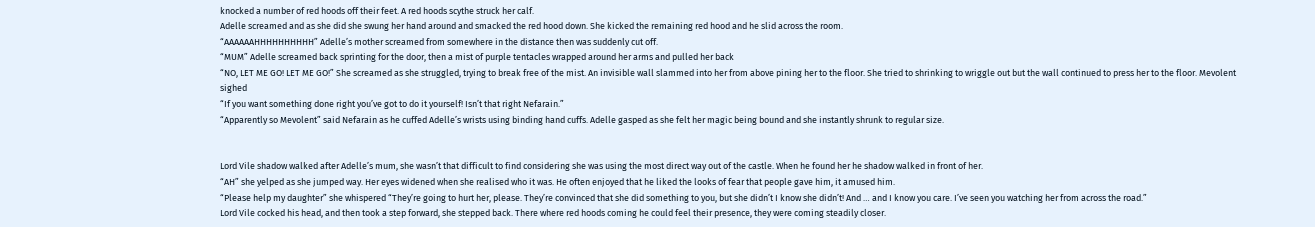knocked a number of red hoods off their feet. A red hoods scythe struck her calf.
Adelle screamed and as she did she swung her hand around and smacked the red hood down. She kicked the remaining red hood and he slid across the room.
“AAAAAAHHHHHHHHHH” Adelle’s mother screamed from somewhere in the distance then was suddenly cut off.
“MUM” Adelle screamed back sprinting for the door, then a mist of purple tentacles wrapped around her arms and pulled her back
“NO, LET ME GO! LET ME GO!” She screamed as she struggled, trying to break free of the mist. An invisible wall slammed into her from above pining her to the floor. She tried to shrinking to wriggle out but the wall continued to press her to the floor. Mevolent sighed
“If you want something done right you’ve got to do it yourself! Isn’t that right Nefarain.”
“Apparently so Mevolent” said Nefarain as he cuffed Adelle’s wrists using binding hand cuffs. Adelle gasped as she felt her magic being bound and she instantly shrunk to regular size.


Lord Vile shadow walked after Adelle’s mum, she wasn’t that difficult to find considering she was using the most direct way out of the castle. When he found her he shadow walked in front of her.
“AH” she yelped as she jumped way. Her eyes widened when she realised who it was. He often enjoyed that he liked the looks of fear that people gave him, it amused him.
“Please help my daughter” she whispered “They’re going to hurt her, please. They’re convinced that she did something to you, but she didn’t I know she didn’t! And … and I know you care. I’ve seen you watching her from across the road.”
Lord Vile cocked his head, and then took a step forward, she stepped back. There where red hoods coming he could feel their presence, they were coming steadily closer.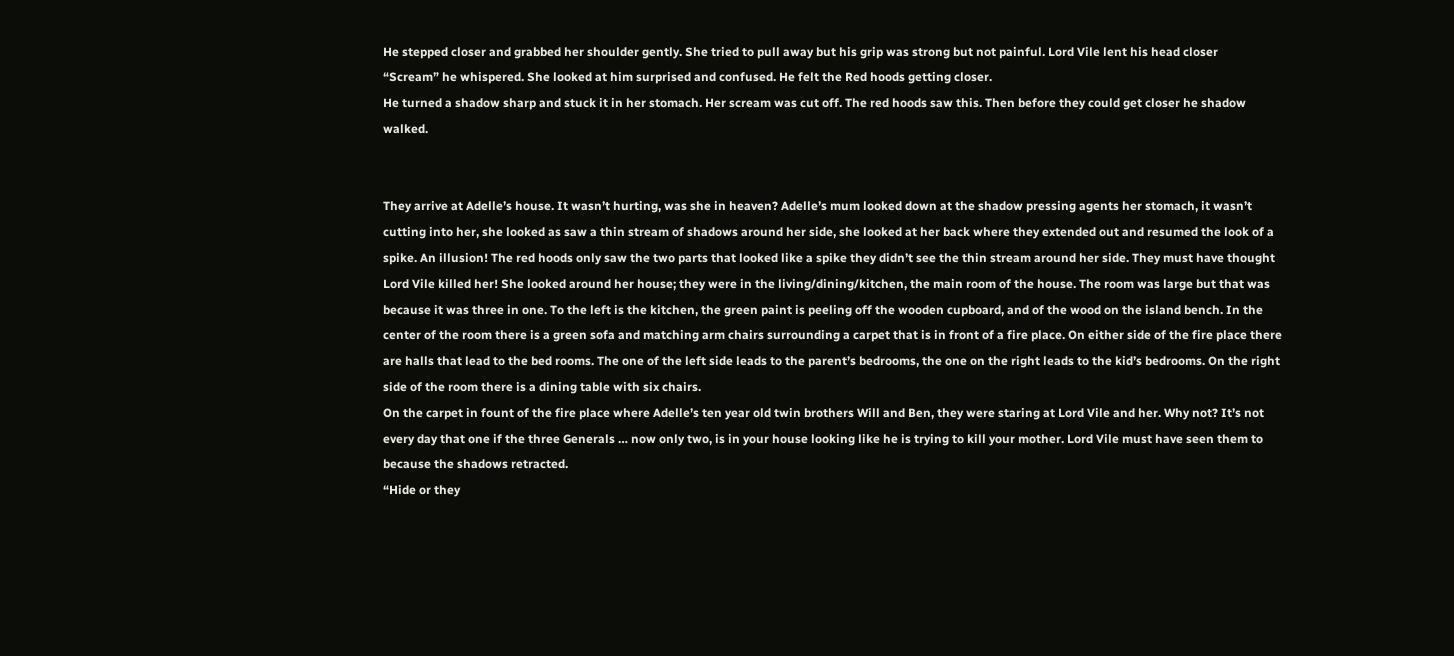He stepped closer and grabbed her shoulder gently. She tried to pull away but his grip was strong but not painful. Lord Vile lent his head closer
“Scream” he whispered. She looked at him surprised and confused. He felt the Red hoods getting closer.
He turned a shadow sharp and stuck it in her stomach. Her scream was cut off. The red hoods saw this. Then before they could get closer he shadow walked.


They arrive at Adelle’s house. It wasn’t hurting, was she in heaven? Adelle’s mum looked down at the shadow pressing agents her stomach, it wasn’t cutting into her, she looked as saw a thin stream of shadows around her side, she looked at her back where they extended out and resumed the look of a spike. An illusion! The red hoods only saw the two parts that looked like a spike they didn’t see the thin stream around her side. They must have thought Lord Vile killed her! She looked around her house; they were in the living/dining/kitchen, the main room of the house. The room was large but that was because it was three in one. To the left is the kitchen, the green paint is peeling off the wooden cupboard, and of the wood on the island bench. In the center of the room there is a green sofa and matching arm chairs surrounding a carpet that is in front of a fire place. On either side of the fire place there are halls that lead to the bed rooms. The one of the left side leads to the parent’s bedrooms, the one on the right leads to the kid’s bedrooms. On the right side of the room there is a dining table with six chairs.
On the carpet in fount of the fire place where Adelle’s ten year old twin brothers Will and Ben, they were staring at Lord Vile and her. Why not? It’s not every day that one if the three Generals … now only two, is in your house looking like he is trying to kill your mother. Lord Vile must have seen them to because the shadows retracted.
“Hide or they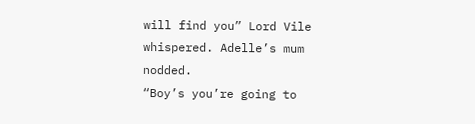will find you” Lord Vile whispered. Adelle’s mum nodded.
“Boy’s you’re going to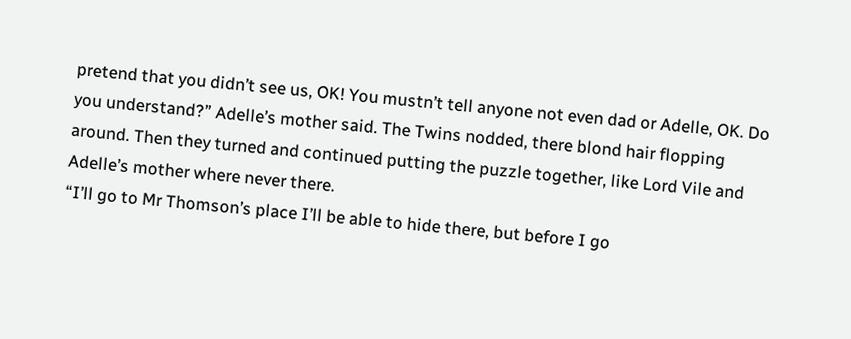pretend that you didn’t see us, OK! You mustn’t tell anyone not even dad or Adelle, OK. Do you understand?” Adelle’s mother said. The Twins nodded, there blond hair flopping around. Then they turned and continued putting the puzzle together, like Lord Vile and Adelle’s mother where never there.
“I’ll go to Mr Thomson’s place I’ll be able to hide there, but before I go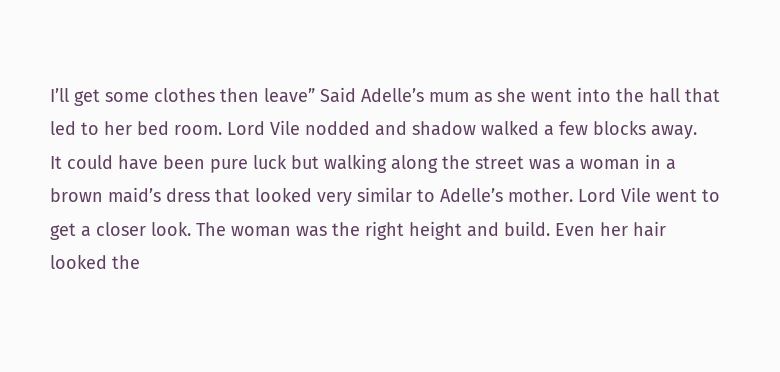I’ll get some clothes then leave” Said Adelle’s mum as she went into the hall that led to her bed room. Lord Vile nodded and shadow walked a few blocks away.
It could have been pure luck but walking along the street was a woman in a brown maid’s dress that looked very similar to Adelle’s mother. Lord Vile went to get a closer look. The woman was the right height and build. Even her hair looked the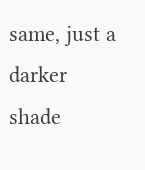same, just a darker shade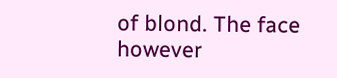of blond. The face however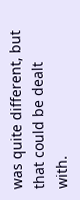was quite different, but that could be dealt with.